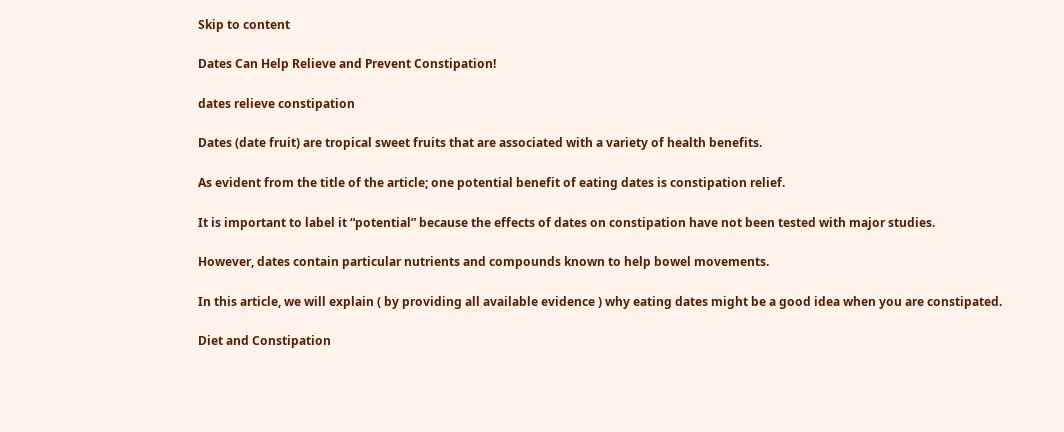Skip to content

Dates Can Help Relieve and Prevent Constipation!

dates relieve constipation

Dates (date fruit) are tropical sweet fruits that are associated with a variety of health benefits.

As evident from the title of the article; one potential benefit of eating dates is constipation relief.

It is important to label it “potential” because the effects of dates on constipation have not been tested with major studies.

However, dates contain particular nutrients and compounds known to help bowel movements.

In this article, we will explain ( by providing all available evidence ) why eating dates might be a good idea when you are constipated.

Diet and Constipation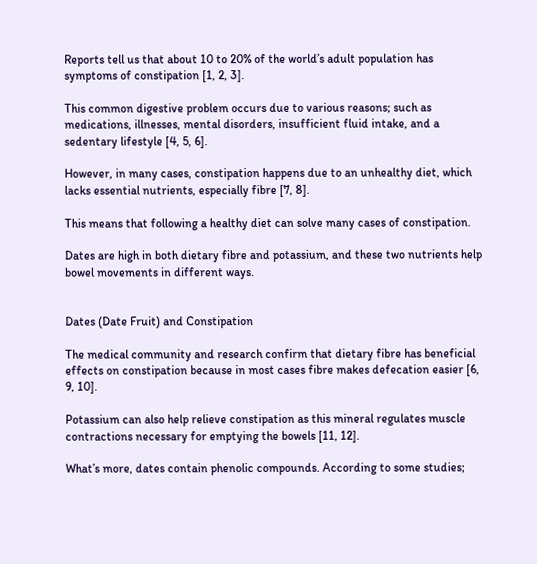Reports tell us that about 10 to 20% of the world’s adult population has symptoms of constipation [1, 2, 3].

This common digestive problem occurs due to various reasons; such as medications, illnesses, mental disorders, insufficient fluid intake, and a sedentary lifestyle [4, 5, 6].

However, in many cases, constipation happens due to an unhealthy diet, which lacks essential nutrients, especially fibre [7, 8].

This means that following a healthy diet can solve many cases of constipation.

Dates are high in both dietary fibre and potassium, and these two nutrients help bowel movements in different ways.


Dates (Date Fruit) and Constipation

The medical community and research confirm that dietary fibre has beneficial effects on constipation because in most cases fibre makes defecation easier [6, 9, 10].

Potassium can also help relieve constipation as this mineral regulates muscle contractions necessary for emptying the bowels [11, 12].

What’s more, dates contain phenolic compounds. According to some studies;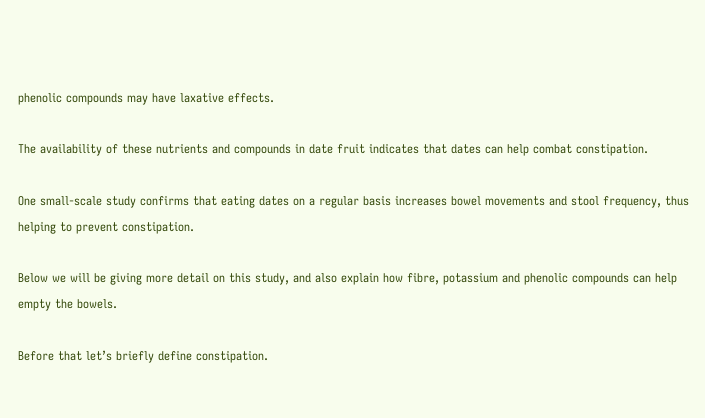phenolic compounds may have laxative effects.

The availability of these nutrients and compounds in date fruit indicates that dates can help combat constipation.

One small-scale study confirms that eating dates on a regular basis increases bowel movements and stool frequency, thus helping to prevent constipation.

Below we will be giving more detail on this study, and also explain how fibre, potassium and phenolic compounds can help empty the bowels.

Before that let’s briefly define constipation.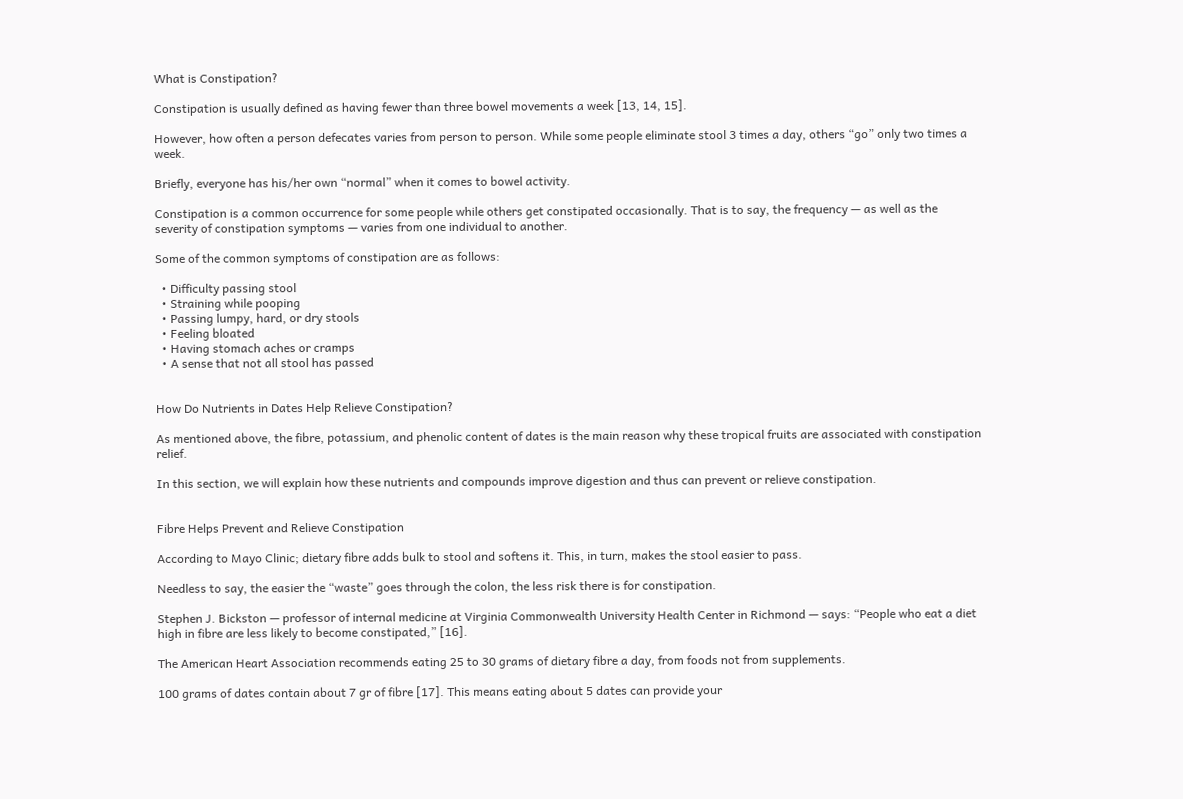What is Constipation?

Constipation is usually defined as having fewer than three bowel movements a week [13, 14, 15].

However, how often a person defecates varies from person to person. While some people eliminate stool 3 times a day, others “go” only two times a week.

Briefly, everyone has his/her own “normal” when it comes to bowel activity.

Constipation is a common occurrence for some people while others get constipated occasionally. That is to say, the frequency — as well as the severity of constipation symptoms — varies from one individual to another.

Some of the common symptoms of constipation are as follows:

  • Difficulty passing stool
  • Straining while pooping
  • Passing lumpy, hard, or dry stools
  • Feeling bloated
  • Having stomach aches or cramps
  • A sense that not all stool has passed


How Do Nutrients in Dates Help Relieve Constipation?

As mentioned above, the fibre, potassium, and phenolic content of dates is the main reason why these tropical fruits are associated with constipation relief.

In this section, we will explain how these nutrients and compounds improve digestion and thus can prevent or relieve constipation.


Fibre Helps Prevent and Relieve Constipation

According to Mayo Clinic; dietary fibre adds bulk to stool and softens it. This, in turn, makes the stool easier to pass.

Needless to say, the easier the “waste” goes through the colon, the less risk there is for constipation.

Stephen J. Bickston — professor of internal medicine at Virginia Commonwealth University Health Center in Richmond — says: “People who eat a diet high in fibre are less likely to become constipated,” [16].

The American Heart Association recommends eating 25 to 30 grams of dietary fibre a day, from foods not from supplements.

100 grams of dates contain about 7 gr of fibre [17]. This means eating about 5 dates can provide your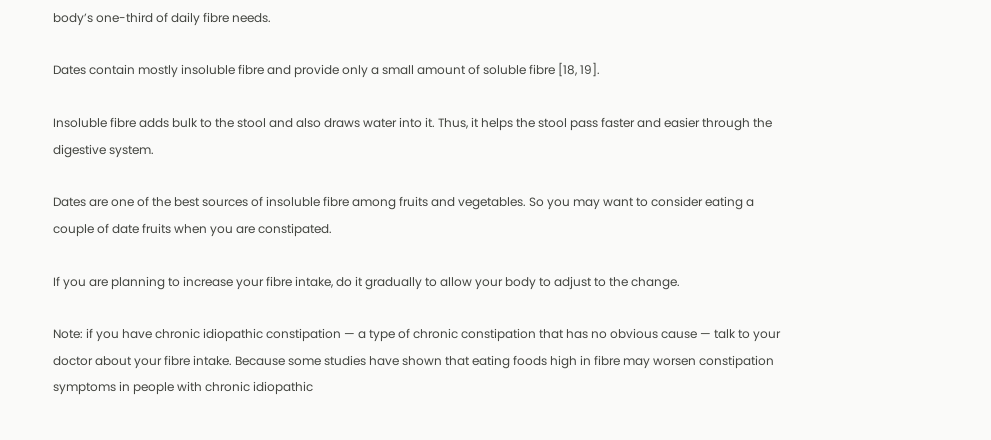body’s one-third of daily fibre needs.

Dates contain mostly insoluble fibre and provide only a small amount of soluble fibre [18, 19].

Insoluble fibre adds bulk to the stool and also draws water into it. Thus, it helps the stool pass faster and easier through the digestive system.

Dates are one of the best sources of insoluble fibre among fruits and vegetables. So you may want to consider eating a couple of date fruits when you are constipated.

If you are planning to increase your fibre intake, do it gradually to allow your body to adjust to the change.

Note: if you have chronic idiopathic constipation — a type of chronic constipation that has no obvious cause — talk to your doctor about your fibre intake. Because some studies have shown that eating foods high in fibre may worsen constipation symptoms in people with chronic idiopathic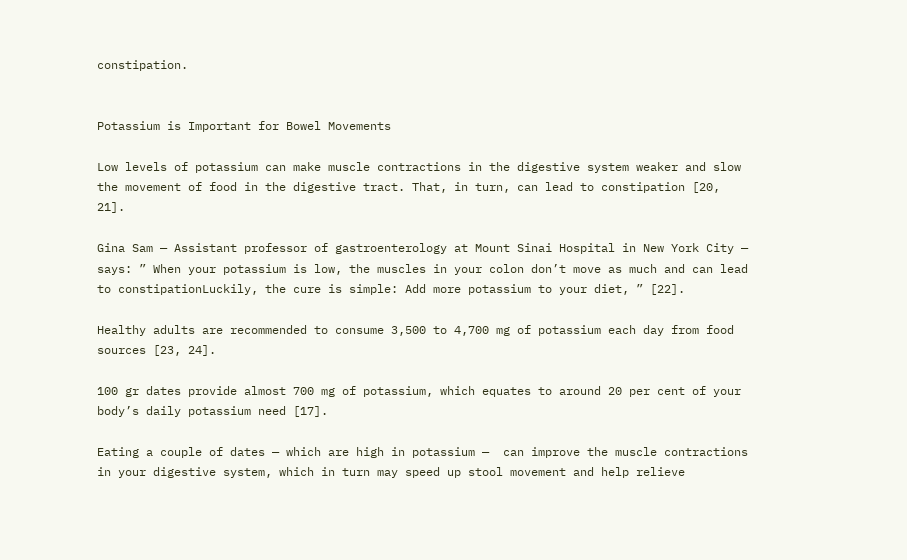constipation.


Potassium is Important for Bowel Movements

Low levels of potassium can make muscle contractions in the digestive system weaker and slow the movement of food in the digestive tract. That, in turn, can lead to constipation [20, 21].

Gina Sam — Assistant professor of gastroenterology at Mount Sinai Hospital in New York City — says: ” When your potassium is low, the muscles in your colon don’t move as much and can lead to constipationLuckily, the cure is simple: Add more potassium to your diet, ” [22].

Healthy adults are recommended to consume 3,500 to 4,700 mg of potassium each day from food sources [23, 24].

100 gr dates provide almost 700 mg of potassium, which equates to around 20 per cent of your body’s daily potassium need [17].

Eating a couple of dates — which are high in potassium —  can improve the muscle contractions in your digestive system, which in turn may speed up stool movement and help relieve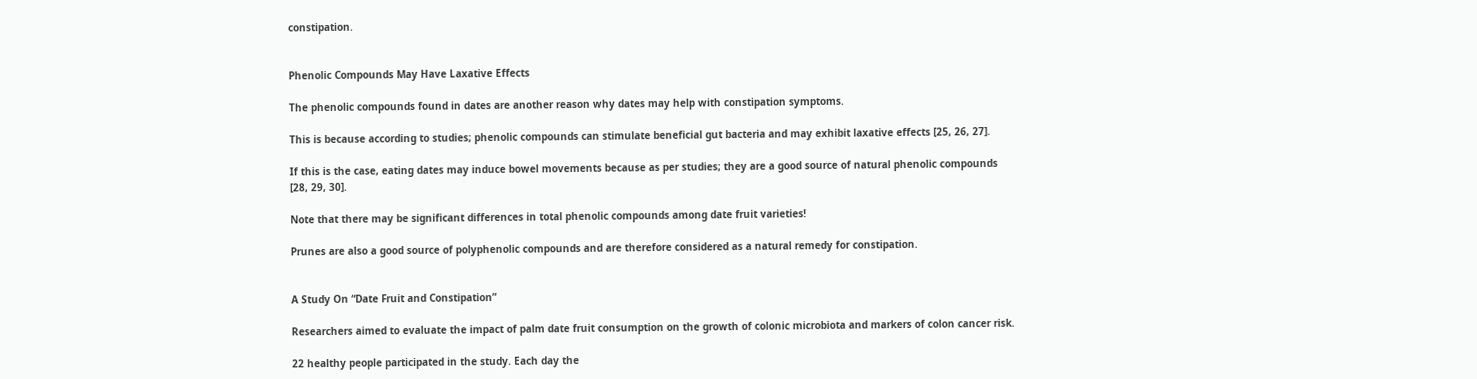constipation.


Phenolic Compounds May Have Laxative Effects

The phenolic compounds found in dates are another reason why dates may help with constipation symptoms.

This is because according to studies; phenolic compounds can stimulate beneficial gut bacteria and may exhibit laxative effects [25, 26, 27].

If this is the case, eating dates may induce bowel movements because as per studies; they are a good source of natural phenolic compounds [28, 29, 30].

Note that there may be significant differences in total phenolic compounds among date fruit varieties!

Prunes are also a good source of polyphenolic compounds and are therefore considered as a natural remedy for constipation.


A Study On “Date Fruit and Constipation”

Researchers aimed to evaluate the impact of palm date fruit consumption on the growth of colonic microbiota and markers of colon cancer risk.

22 healthy people participated in the study. Each day the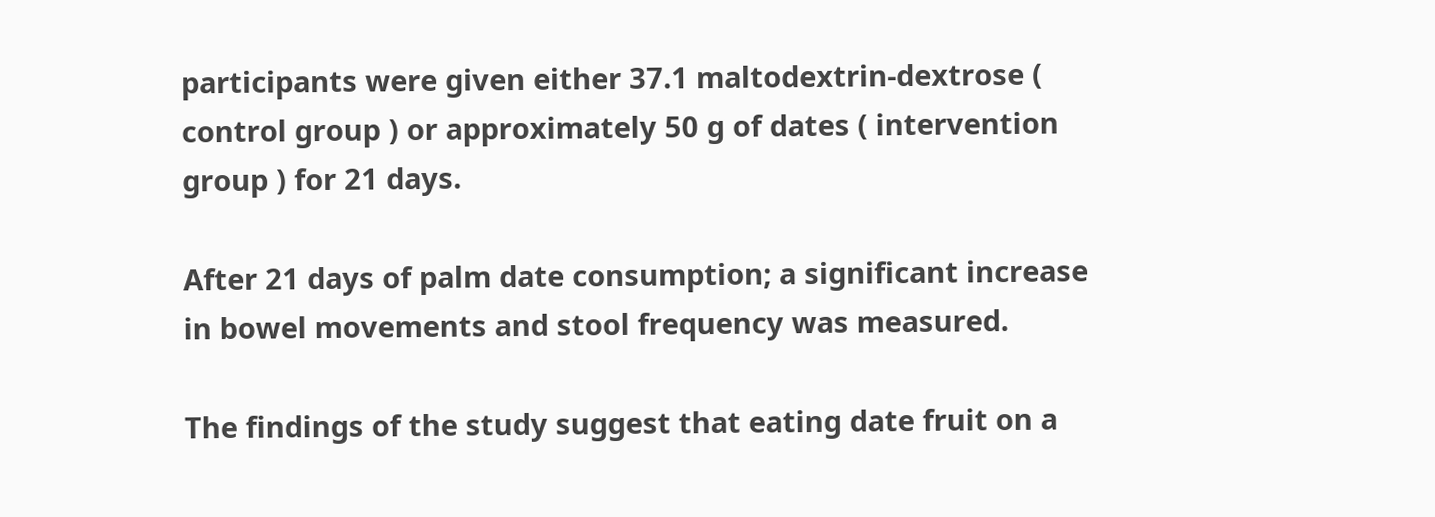participants were given either 37.1 maltodextrin-dextrose ( control group ) or approximately 50 g of dates ( intervention group ) for 21 days.

After 21 days of palm date consumption; a significant increase in bowel movements and stool frequency was measured.

The findings of the study suggest that eating date fruit on a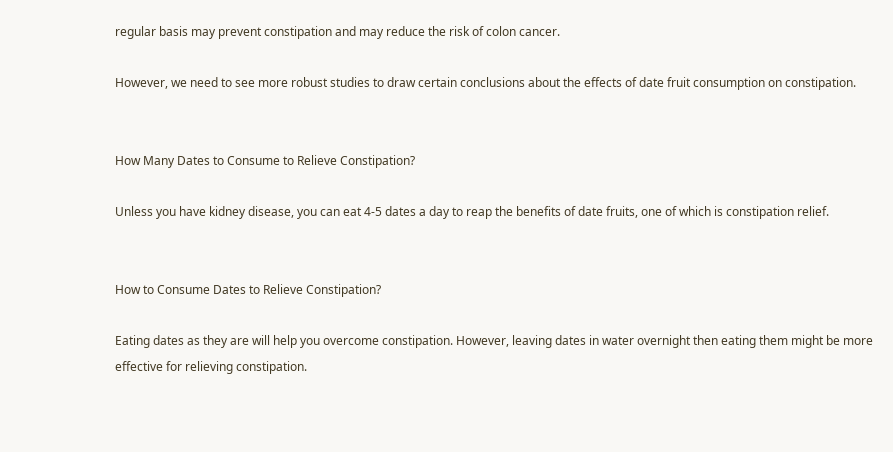regular basis may prevent constipation and may reduce the risk of colon cancer.

However, we need to see more robust studies to draw certain conclusions about the effects of date fruit consumption on constipation.


How Many Dates to Consume to Relieve Constipation?

Unless you have kidney disease, you can eat 4-5 dates a day to reap the benefits of date fruits, one of which is constipation relief.


How to Consume Dates to Relieve Constipation?

Eating dates as they are will help you overcome constipation. However, leaving dates in water overnight then eating them might be more effective for relieving constipation.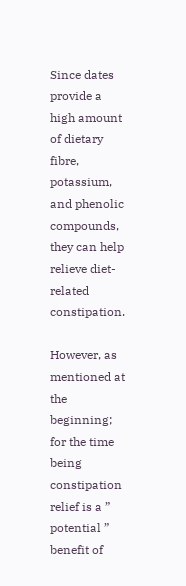Since dates provide a high amount of dietary fibre, potassium, and phenolic compounds, they can help relieve diet-related constipation.

However, as mentioned at the beginning; for the time being constipation relief is a ” potential ” benefit of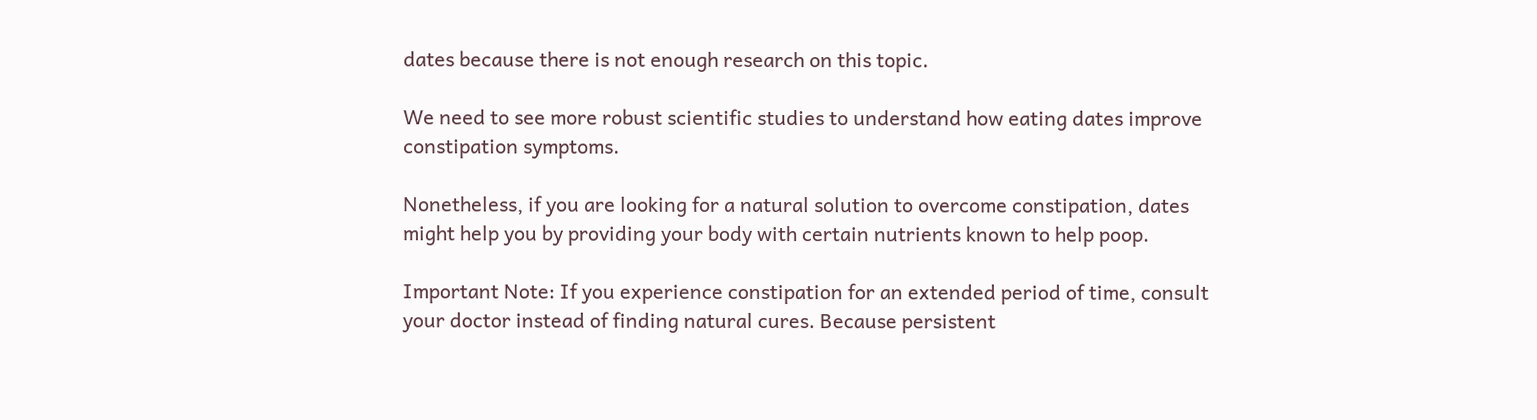dates because there is not enough research on this topic.

We need to see more robust scientific studies to understand how eating dates improve constipation symptoms.

Nonetheless, if you are looking for a natural solution to overcome constipation, dates might help you by providing your body with certain nutrients known to help poop.

Important Note: If you experience constipation for an extended period of time, consult your doctor instead of finding natural cures. Because persistent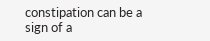constipation can be a sign of a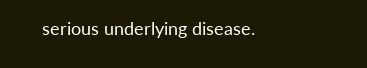serious underlying disease.